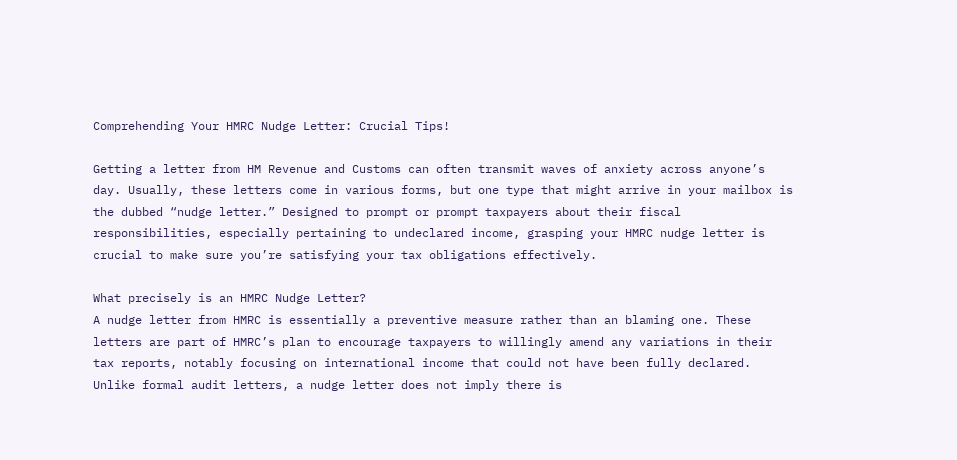Comprehending Your HMRC Nudge Letter: Crucial Tips!

Getting a letter from HM Revenue and Customs can often transmit waves of anxiety across anyone’s day. Usually, these letters come in various forms, but one type that might arrive in your mailbox is the dubbed “nudge letter.” Designed to prompt or prompt taxpayers about their fiscal responsibilities, especially pertaining to undeclared income, grasping your HMRC nudge letter is crucial to make sure you’re satisfying your tax obligations effectively.

What precisely is an HMRC Nudge Letter?
A nudge letter from HMRC is essentially a preventive measure rather than an blaming one. These letters are part of HMRC’s plan to encourage taxpayers to willingly amend any variations in their tax reports, notably focusing on international income that could not have been fully declared. Unlike formal audit letters, a nudge letter does not imply there is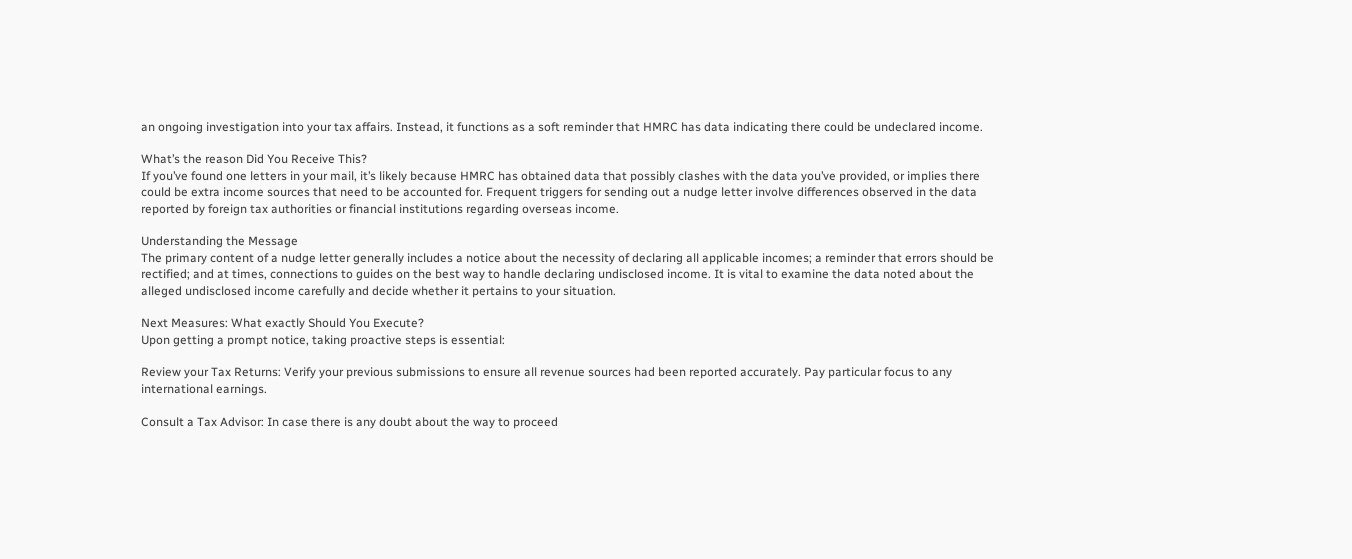an ongoing investigation into your tax affairs. Instead, it functions as a soft reminder that HMRC has data indicating there could be undeclared income.

What’s the reason Did You Receive This?
If you’ve found one letters in your mail, it’s likely because HMRC has obtained data that possibly clashes with the data you’ve provided, or implies there could be extra income sources that need to be accounted for. Frequent triggers for sending out a nudge letter involve differences observed in the data reported by foreign tax authorities or financial institutions regarding overseas income.

Understanding the Message
The primary content of a nudge letter generally includes a notice about the necessity of declaring all applicable incomes; a reminder that errors should be rectified; and at times, connections to guides on the best way to handle declaring undisclosed income. It is vital to examine the data noted about the alleged undisclosed income carefully and decide whether it pertains to your situation.

Next Measures: What exactly Should You Execute?
Upon getting a prompt notice, taking proactive steps is essential:

Review your Tax Returns: Verify your previous submissions to ensure all revenue sources had been reported accurately. Pay particular focus to any international earnings.

Consult a Tax Advisor: In case there is any doubt about the way to proceed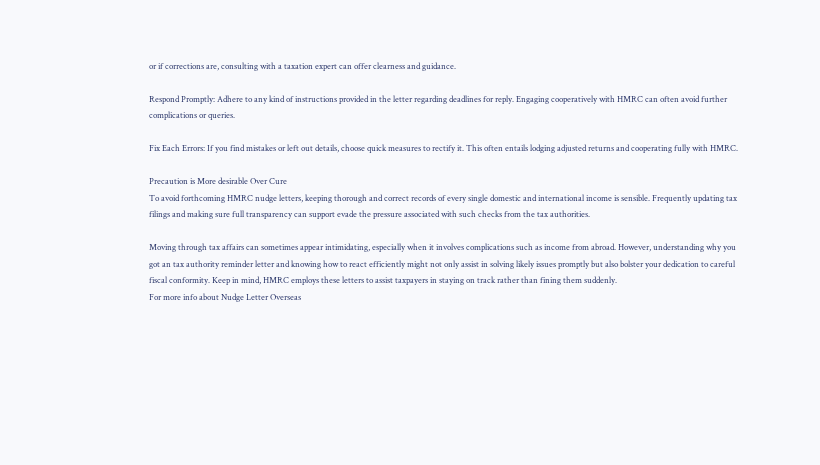or if corrections are, consulting with a taxation expert can offer clearness and guidance.

Respond Promptly: Adhere to any kind of instructions provided in the letter regarding deadlines for reply. Engaging cooperatively with HMRC can often avoid further complications or queries.

Fix Each Errors: If you find mistakes or left out details, choose quick measures to rectify it. This often entails lodging adjusted returns and cooperating fully with HMRC.

Precaution is More desirable Over Cure
To avoid forthcoming HMRC nudge letters, keeping thorough and correct records of every single domestic and international income is sensible. Frequently updating tax filings and making sure full transparency can support evade the pressure associated with such checks from the tax authorities.

Moving through tax affairs can sometimes appear intimidating, especially when it involves complications such as income from abroad. However, understanding why you got an tax authority reminder letter and knowing how to react efficiently might not only assist in solving likely issues promptly but also bolster your dedication to careful fiscal conformity. Keep in mind, HMRC employs these letters to assist taxpayers in staying on track rather than fining them suddenly.
For more info about Nudge Letter Overseas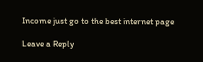Income just go to the best internet page

Leave a Reply